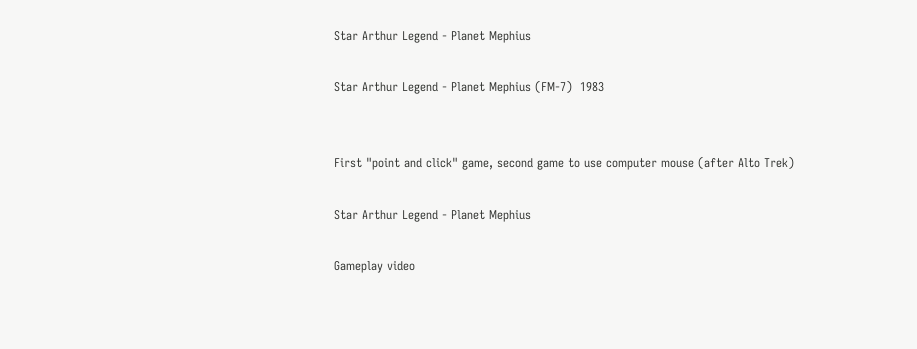Star Arthur Legend - Planet Mephius

Star Arthur Legend - Planet Mephius (FM-7)  1983


First "point and click" game, second game to use computer mouse (after Alto Trek)

Star Arthur Legend - Planet Mephius

Gameplay video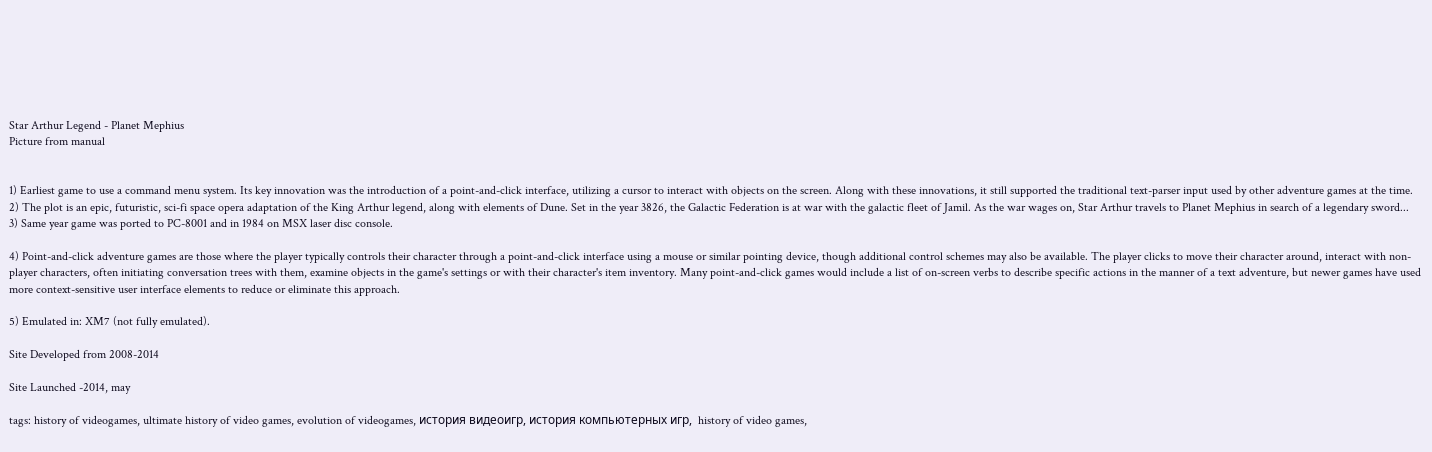Star Arthur Legend - Planet Mephius
Picture from manual


1) Earliest game to use a command menu system. Its key innovation was the introduction of a point-and-click interface, utilizing a cursor to interact with objects on the screen. Along with these innovations, it still supported the traditional text-parser input used by other adventure games at the time.
2) The plot is an epic, futuristic, sci-fi space opera adaptation of the King Arthur legend, along with elements of Dune. Set in the year 3826, the Galactic Federation is at war with the galactic fleet of Jamil. As the war wages on, Star Arthur travels to Planet Mephius in search of a legendary sword...
3) Same year game was ported to PC-8001 and in 1984 on MSX laser disc console.

4) Point-and-click adventure games are those where the player typically controls their character through a point-and-click interface using a mouse or similar pointing device, though additional control schemes may also be available. The player clicks to move their character around, interact with non-player characters, often initiating conversation trees with them, examine objects in the game's settings or with their character's item inventory. Many point-and-click games would include a list of on-screen verbs to describe specific actions in the manner of a text adventure, but newer games have used more context-sensitive user interface elements to reduce or eliminate this approach.

5) Emulated in: XM7 (not fully emulated).

Site Developed from 2008-2014

Site Launched -2014, may

tags: history of videogames, ultimate history of video games, evolution of videogames, история видеоигр, история компьютерных игр,  history of video games,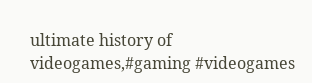ultimate history of videogames,#gaming #videogames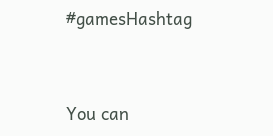#gamesHashtag


You can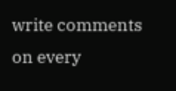write comments on every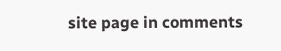site page in comments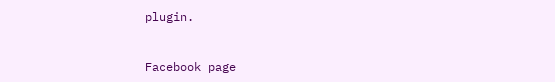plugin.


Facebook page